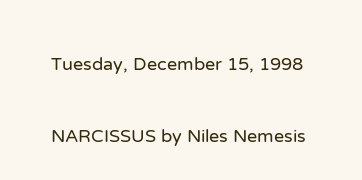Tuesday, December 15, 1998

NARCISSUS by Niles Nemesis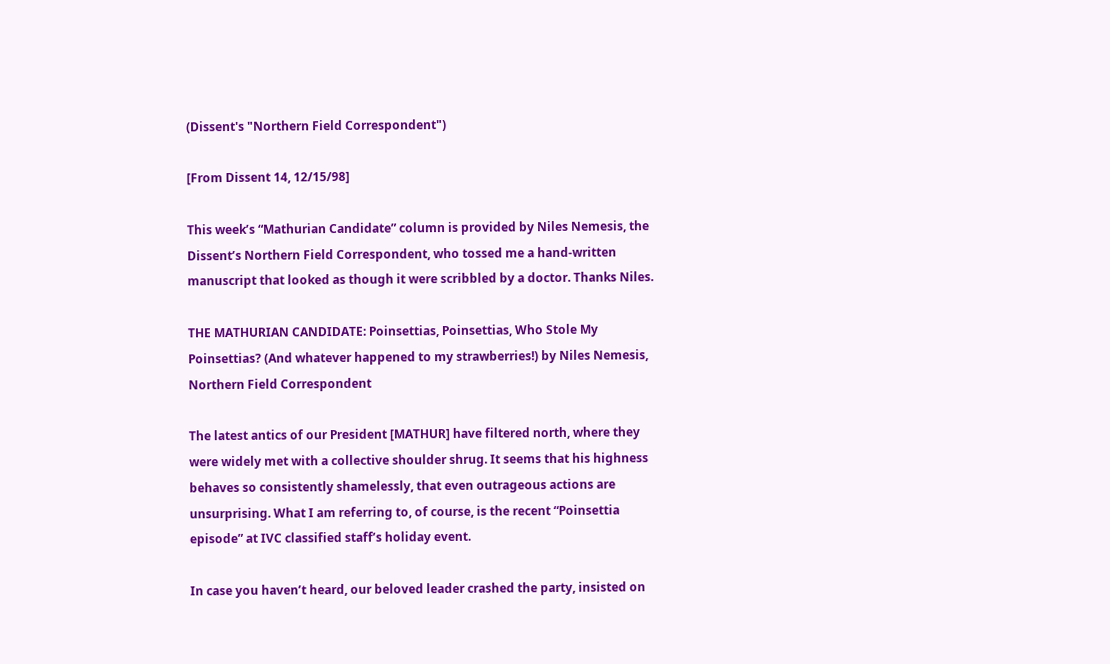(Dissent's "Northern Field Correspondent")

[From Dissent 14, 12/15/98]

This week’s “Mathurian Candidate” column is provided by Niles Nemesis, the Dissent’s Northern Field Correspondent, who tossed me a hand-written manuscript that looked as though it were scribbled by a doctor. Thanks Niles.

THE MATHURIAN CANDIDATE: Poinsettias, Poinsettias, Who Stole My Poinsettias? (And whatever happened to my strawberries!) by Niles Nemesis, Northern Field Correspondent

The latest antics of our President [MATHUR] have filtered north, where they were widely met with a collective shoulder shrug. It seems that his highness behaves so consistently shamelessly, that even outrageous actions are unsurprising. What I am referring to, of course, is the recent “Poinsettia episode” at IVC classified staff’s holiday event.

In case you haven’t heard, our beloved leader crashed the party, insisted on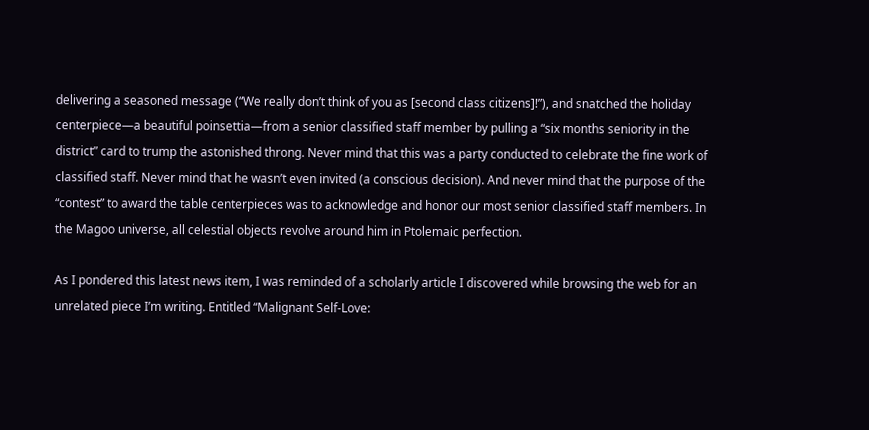delivering a seasoned message (“We really don’t think of you as [second class citizens]!”), and snatched the holiday centerpiece—a beautiful poinsettia—from a senior classified staff member by pulling a “six months seniority in the district” card to trump the astonished throng. Never mind that this was a party conducted to celebrate the fine work of classified staff. Never mind that he wasn’t even invited (a conscious decision). And never mind that the purpose of the “contest” to award the table centerpieces was to acknowledge and honor our most senior classified staff members. In the Magoo universe, all celestial objects revolve around him in Ptolemaic perfection.

As I pondered this latest news item, I was reminded of a scholarly article I discovered while browsing the web for an unrelated piece I’m writing. Entitled “Malignant Self-Love: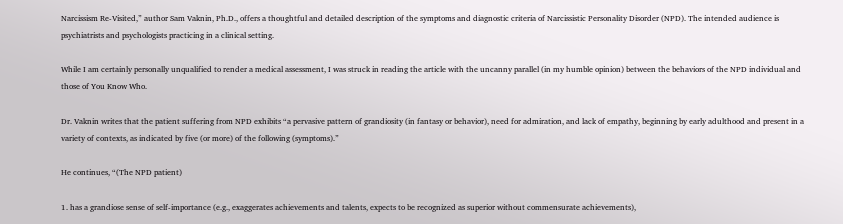Narcissism Re-Visited,” author Sam Vaknin, Ph.D., offers a thoughtful and detailed description of the symptoms and diagnostic criteria of Narcissistic Personality Disorder (NPD). The intended audience is psychiatrists and psychologists practicing in a clinical setting.

While I am certainly personally unqualified to render a medical assessment, I was struck in reading the article with the uncanny parallel (in my humble opinion) between the behaviors of the NPD individual and those of You Know Who.

Dr. Vaknin writes that the patient suffering from NPD exhibits “a pervasive pattern of grandiosity (in fantasy or behavior), need for admiration, and lack of empathy, beginning by early adulthood and present in a variety of contexts, as indicated by five (or more) of the following (symptoms).”

He continues, “(The NPD patient)

1. has a grandiose sense of self-importance (e.g., exaggerates achievements and talents, expects to be recognized as superior without commensurate achievements),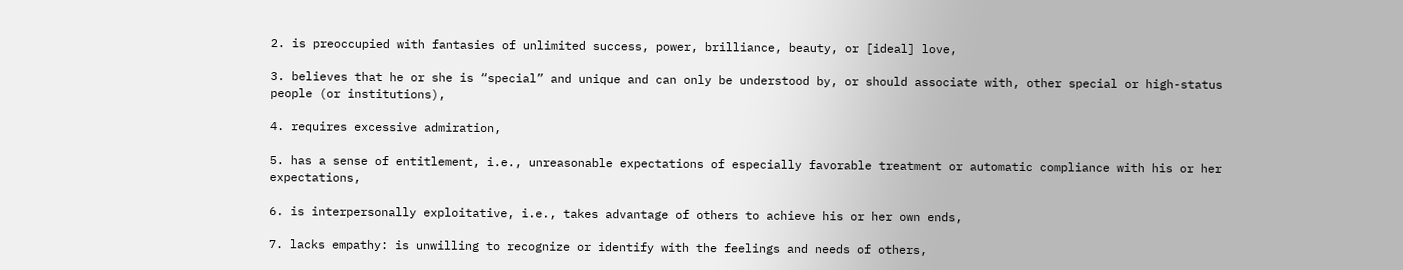2. is preoccupied with fantasies of unlimited success, power, brilliance, beauty, or [ideal] love,

3. believes that he or she is “special” and unique and can only be understood by, or should associate with, other special or high-status people (or institutions),

4. requires excessive admiration,

5. has a sense of entitlement, i.e., unreasonable expectations of especially favorable treatment or automatic compliance with his or her expectations,

6. is interpersonally exploitative, i.e., takes advantage of others to achieve his or her own ends,

7. lacks empathy: is unwilling to recognize or identify with the feelings and needs of others,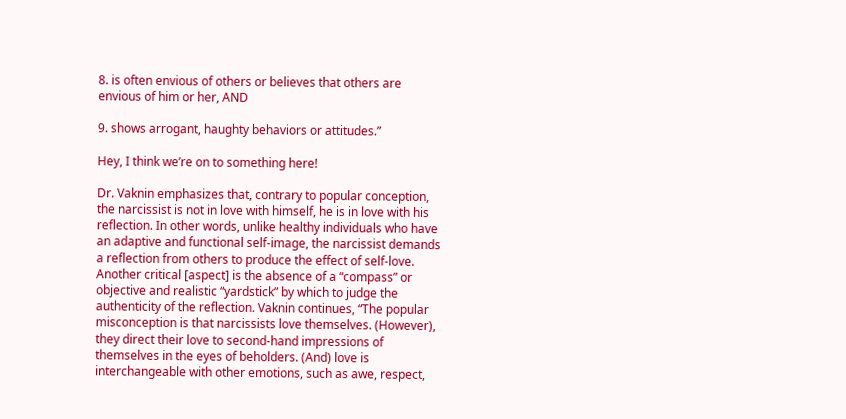8. is often envious of others or believes that others are envious of him or her, AND

9. shows arrogant, haughty behaviors or attitudes.”

Hey, I think we’re on to something here!

Dr. Vaknin emphasizes that, contrary to popular conception, the narcissist is not in love with himself, he is in love with his reflection. In other words, unlike healthy individuals who have an adaptive and functional self-image, the narcissist demands a reflection from others to produce the effect of self-love. Another critical [aspect] is the absence of a “compass” or objective and realistic “yardstick” by which to judge the authenticity of the reflection. Vaknin continues, “The popular misconception is that narcissists love themselves. (However), they direct their love to second-hand impressions of themselves in the eyes of beholders. (And) love is interchangeable with other emotions, such as awe, respect,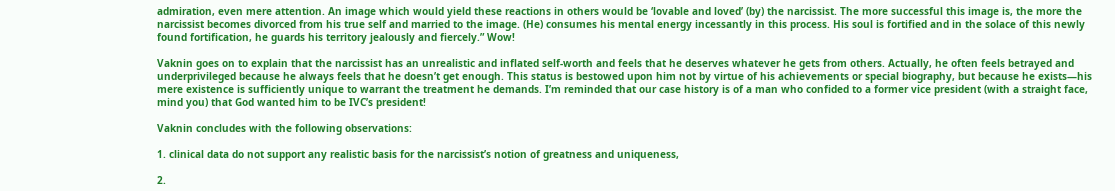admiration, even mere attention. An image which would yield these reactions in others would be ‘lovable and loved’ (by) the narcissist. The more successful this image is, the more the narcissist becomes divorced from his true self and married to the image. (He) consumes his mental energy incessantly in this process. His soul is fortified and in the solace of this newly found fortification, he guards his territory jealously and fiercely.” Wow!

Vaknin goes on to explain that the narcissist has an unrealistic and inflated self-worth and feels that he deserves whatever he gets from others. Actually, he often feels betrayed and underprivileged because he always feels that he doesn’t get enough. This status is bestowed upon him not by virtue of his achievements or special biography, but because he exists—his mere existence is sufficiently unique to warrant the treatment he demands. I’m reminded that our case history is of a man who confided to a former vice president (with a straight face, mind you) that God wanted him to be IVC’s president!

Vaknin concludes with the following observations:

1. clinical data do not support any realistic basis for the narcissist’s notion of greatness and uniqueness,

2.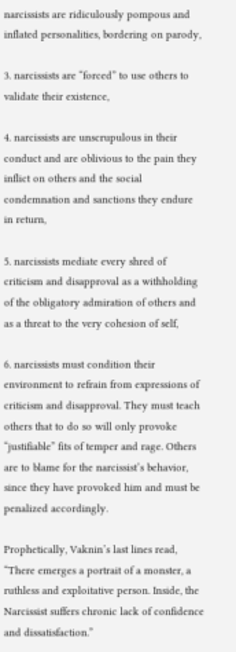narcissists are ridiculously pompous and inflated personalities, bordering on parody,

3. narcissists are “forced” to use others to validate their existence,

4. narcissists are unscrupulous in their conduct and are oblivious to the pain they inflict on others and the social condemnation and sanctions they endure in return,

5. narcissists mediate every shred of criticism and disapproval as a withholding of the obligatory admiration of others and as a threat to the very cohesion of self,

6. narcissists must condition their environment to refrain from expressions of criticism and disapproval. They must teach others that to do so will only provoke “justifiable” fits of temper and rage. Others are to blame for the narcissist’s behavior, since they have provoked him and must be penalized accordingly.

Prophetically, Vaknin’s last lines read, “There emerges a portrait of a monster, a ruthless and exploitative person. Inside, the Narcissist suffers chronic lack of confidence and dissatisfaction.”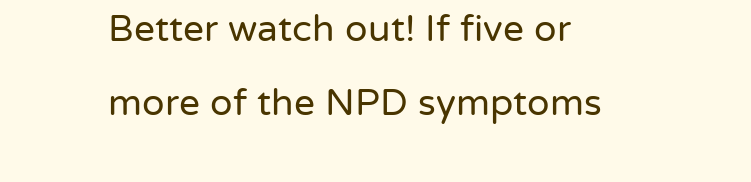Better watch out! If five or more of the NPD symptoms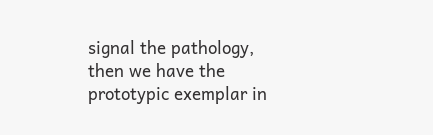signal the pathology, then we have the prototypic exemplar in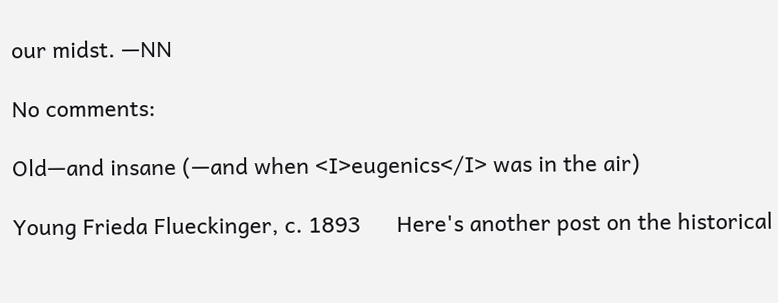our midst. —NN

No comments:

Old—and insane (—and when <I>eugenics</I> was in the air)

Young Frieda Flueckinger, c. 1893      Here's another post on the historical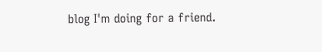blog I'm doing for a friend.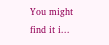You might find it i...